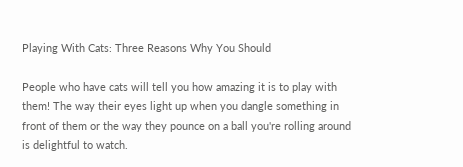Playing With Cats: Three Reasons Why You Should

People who have cats will tell you how amazing it is to play with them! The way their eyes light up when you dangle something in front of them or the way they pounce on a ball you're rolling around is delightful to watch.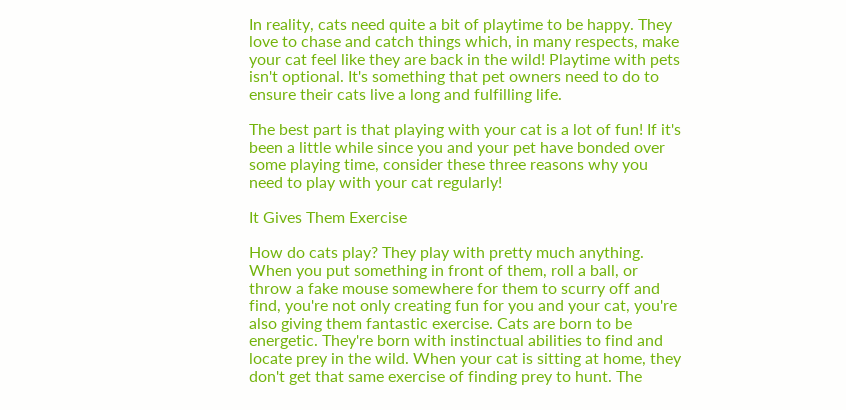In reality, cats need quite a bit of playtime to be happy. They love to chase and catch things which, in many respects, make your cat feel like they are back in the wild! Playtime with pets isn't optional. It's something that pet owners need to do to ensure their cats live a long and fulfilling life.

The best part is that playing with your cat is a lot of fun! If it's been a little while since you and your pet have bonded over some playing time, consider these three reasons why you need to play with your cat regularly!

It Gives Them Exercise

How do cats play? They play with pretty much anything. When you put something in front of them, roll a ball, or throw a fake mouse somewhere for them to scurry off and find, you're not only creating fun for you and your cat, you're also giving them fantastic exercise. Cats are born to be energetic. They're born with instinctual abilities to find and locate prey in the wild. When your cat is sitting at home, they don't get that same exercise of finding prey to hunt. The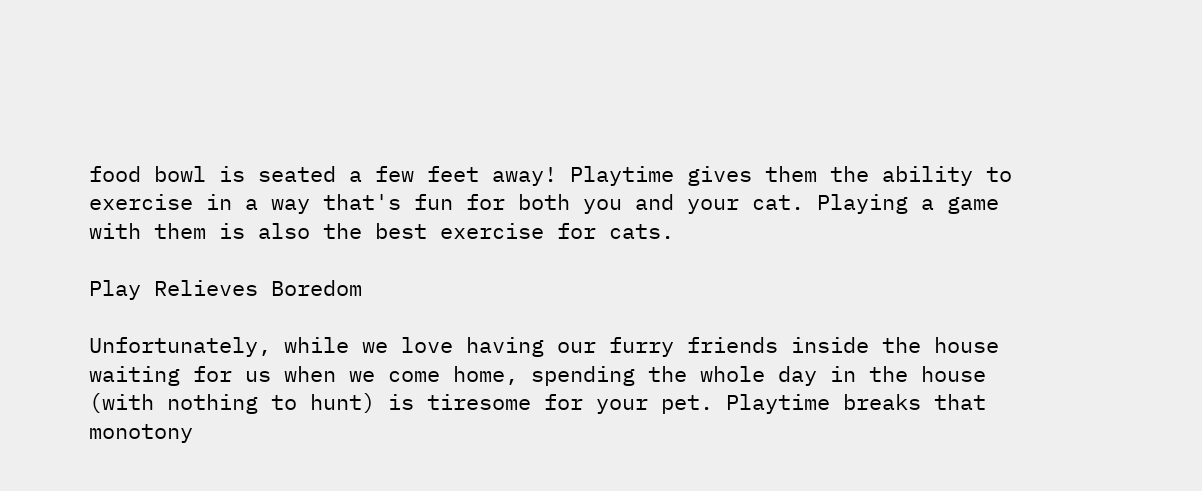food bowl is seated a few feet away! Playtime gives them the ability to exercise in a way that's fun for both you and your cat. Playing a game with them is also the best exercise for cats.

Play Relieves Boredom

Unfortunately, while we love having our furry friends inside the house waiting for us when we come home, spending the whole day in the house (with nothing to hunt) is tiresome for your pet. Playtime breaks that monotony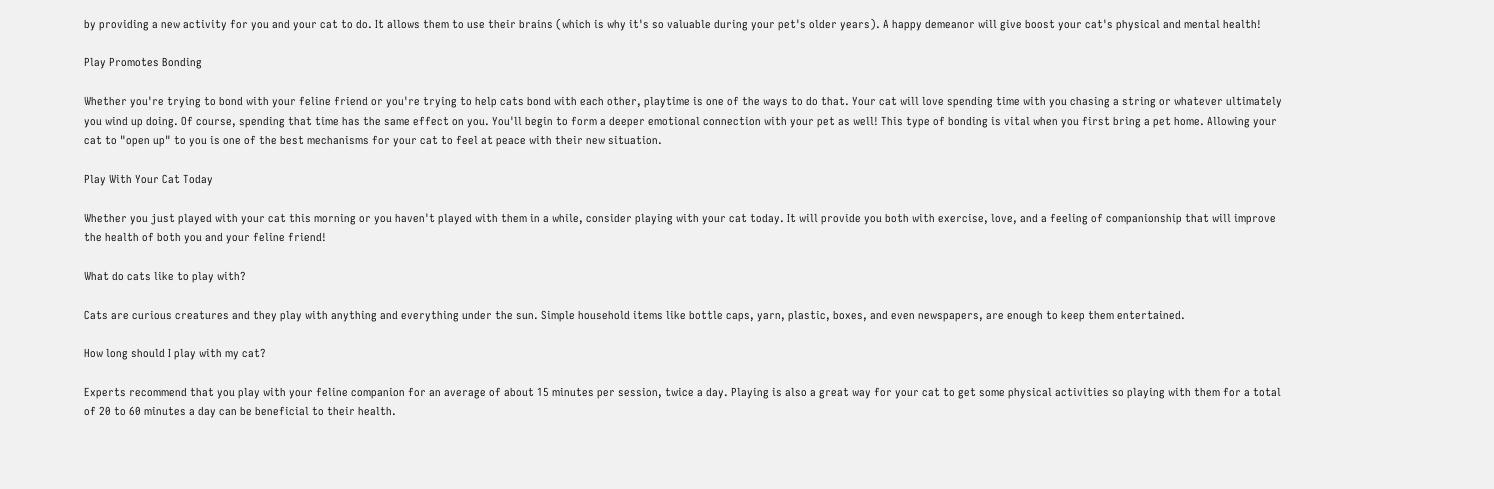by providing a new activity for you and your cat to do. It allows them to use their brains (which is why it's so valuable during your pet's older years). A happy demeanor will give boost your cat's physical and mental health!

Play Promotes Bonding

Whether you're trying to bond with your feline friend or you're trying to help cats bond with each other, playtime is one of the ways to do that. Your cat will love spending time with you chasing a string or whatever ultimately you wind up doing. Of course, spending that time has the same effect on you. You'll begin to form a deeper emotional connection with your pet as well! This type of bonding is vital when you first bring a pet home. Allowing your cat to "open up" to you is one of the best mechanisms for your cat to feel at peace with their new situation.

Play With Your Cat Today

Whether you just played with your cat this morning or you haven't played with them in a while, consider playing with your cat today. It will provide you both with exercise, love, and a feeling of companionship that will improve the health of both you and your feline friend!

What do cats like to play with?

Cats are curious creatures and they play with anything and everything under the sun. Simple household items like bottle caps, yarn, plastic, boxes, and even newspapers, are enough to keep them entertained.

How long should I play with my cat?

Experts recommend that you play with your feline companion for an average of about 15 minutes per session, twice a day. Playing is also a great way for your cat to get some physical activities so playing with them for a total of 20 to 60 minutes a day can be beneficial to their health.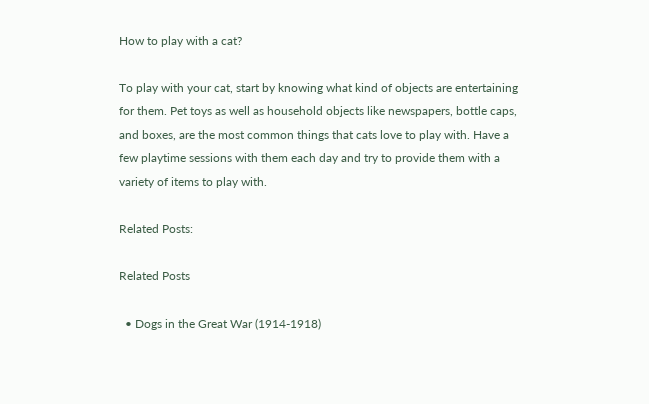How to play with a cat?

To play with your cat, start by knowing what kind of objects are entertaining for them. Pet toys as well as household objects like newspapers, bottle caps, and boxes, are the most common things that cats love to play with. Have a few playtime sessions with them each day and try to provide them with a variety of items to play with.

Related Posts:

Related Posts

  • Dogs in the Great War (1914-1918)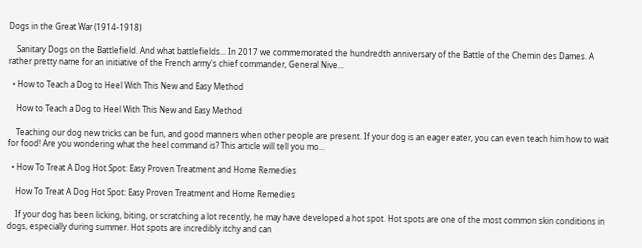Dogs in the Great War (1914-1918)

    Sanitary Dogs on the Battlefield. And what battlefields... In 2017 we commemorated the hundredth anniversary of the Battle of the Chemin des Dames. A rather pretty name for an initiative of the French army's chief commander, General Nive...

  • How to Teach a Dog to Heel With This New and Easy Method

    How to Teach a Dog to Heel With This New and Easy Method

    Teaching our dog new tricks can be fun, and good manners when other people are present. If your dog is an eager eater, you can even teach him how to wait for food! Are you wondering what the heel command is? This article will tell you mo...

  • How To Treat A Dog Hot Spot: Easy Proven Treatment and Home Remedies

    How To Treat A Dog Hot Spot: Easy Proven Treatment and Home Remedies

    If your dog has been licking, biting, or scratching a lot recently, he may have developed a hot spot. Hot spots are one of the most common skin conditions in dogs, especially during summer. Hot spots are incredibly itchy and can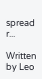spread r...

Written by Leo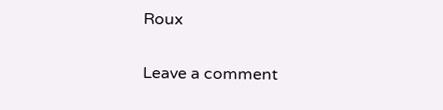Roux

Leave a comment